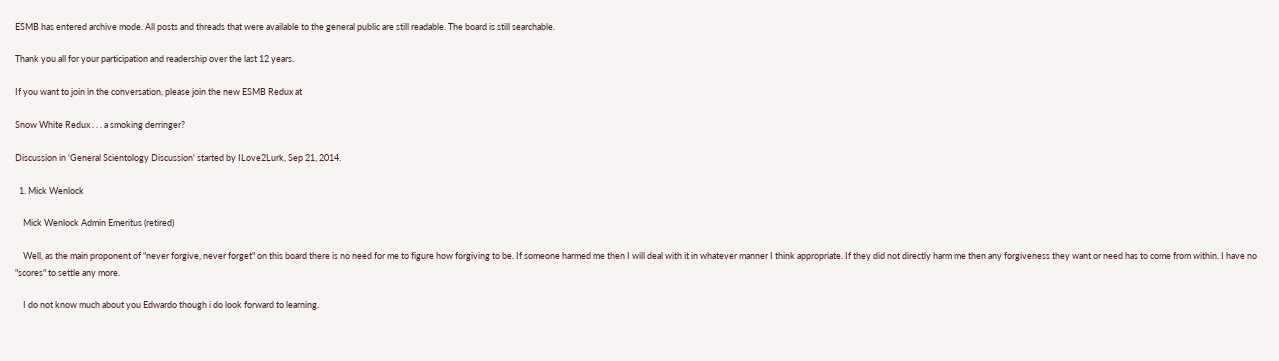ESMB has entered archive mode. All posts and threads that were available to the general public are still readable. The board is still searchable.

Thank you all for your participation and readership over the last 12 years.

If you want to join in the conversation, please join the new ESMB Redux at

Snow White Redux . . . a smoking derringer?

Discussion in 'General Scientology Discussion' started by ILove2Lurk, Sep 21, 2014.

  1. Mick Wenlock

    Mick Wenlock Admin Emeritus (retired)

    Well, as the main proponent of "never forgive, never forget" on this board there is no need for me to figure how forgiving to be. If someone harmed me then I will deal with it in whatever manner I think appropriate. If they did not directly harm me then any forgiveness they want or need has to come from within. I have no "scores" to settle any more.

    I do not know much about you Edwardo though i do look forward to learning.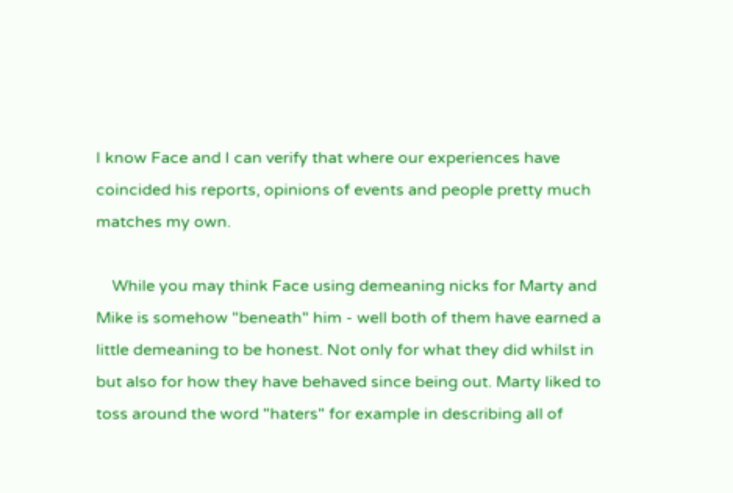I know Face and I can verify that where our experiences have coincided his reports, opinions of events and people pretty much matches my own.

    While you may think Face using demeaning nicks for Marty and Mike is somehow "beneath" him - well both of them have earned a little demeaning to be honest. Not only for what they did whilst in but also for how they have behaved since being out. Marty liked to toss around the word "haters" for example in describing all of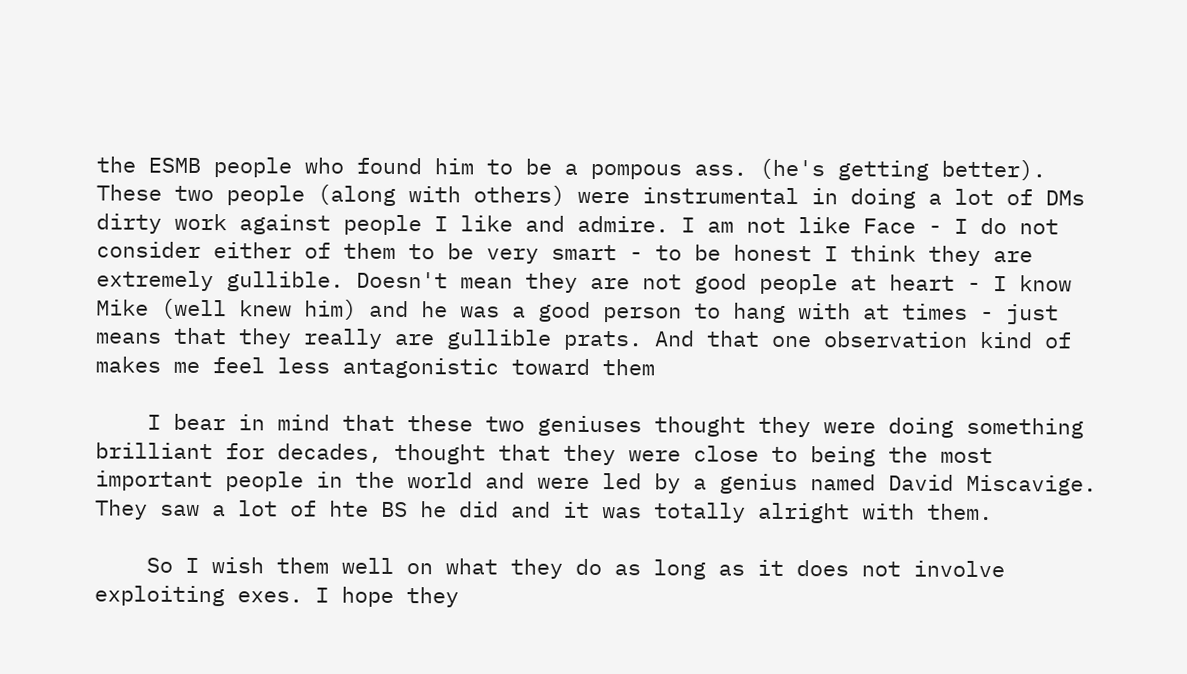the ESMB people who found him to be a pompous ass. (he's getting better). These two people (along with others) were instrumental in doing a lot of DMs dirty work against people I like and admire. I am not like Face - I do not consider either of them to be very smart - to be honest I think they are extremely gullible. Doesn't mean they are not good people at heart - I know Mike (well knew him) and he was a good person to hang with at times - just means that they really are gullible prats. And that one observation kind of makes me feel less antagonistic toward them

    I bear in mind that these two geniuses thought they were doing something brilliant for decades, thought that they were close to being the most important people in the world and were led by a genius named David Miscavige. They saw a lot of hte BS he did and it was totally alright with them.

    So I wish them well on what they do as long as it does not involve exploiting exes. I hope they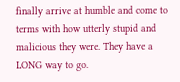finally arrive at humble and come to terms with how utterly stupid and malicious they were. They have a LONG way to go.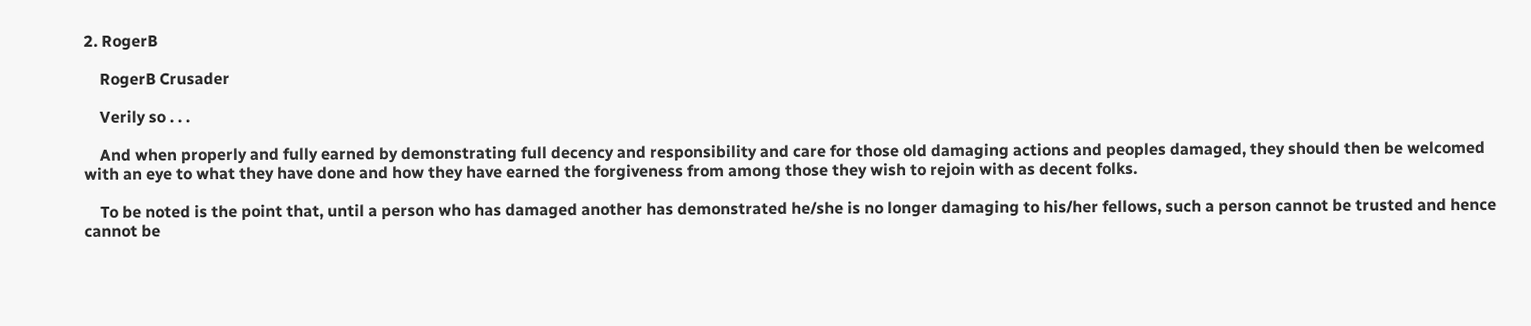2. RogerB

    RogerB Crusader

    Verily so . . .

    And when properly and fully earned by demonstrating full decency and responsibility and care for those old damaging actions and peoples damaged, they should then be welcomed with an eye to what they have done and how they have earned the forgiveness from among those they wish to rejoin with as decent folks.

    To be noted is the point that, until a person who has damaged another has demonstrated he/she is no longer damaging to his/her fellows, such a person cannot be trusted and hence cannot be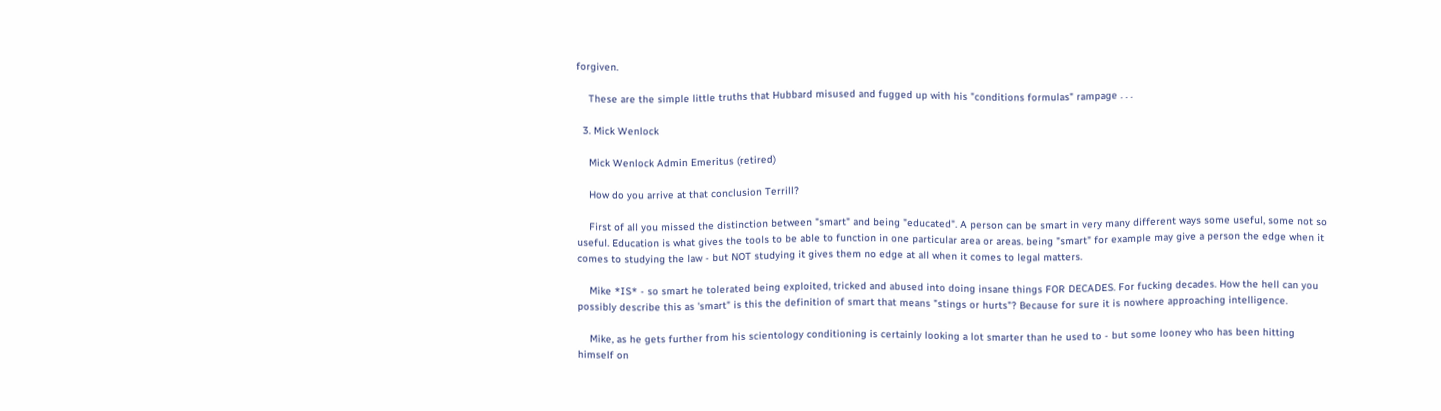forgiven.

    These are the simple little truths that Hubbard misused and fugged up with his "conditions formulas" rampage . . .

  3. Mick Wenlock

    Mick Wenlock Admin Emeritus (retired)

    How do you arrive at that conclusion Terrill?

    First of all you missed the distinction between "smart" and being "educated". A person can be smart in very many different ways some useful, some not so useful. Education is what gives the tools to be able to function in one particular area or areas. being "smart" for example may give a person the edge when it comes to studying the law - but NOT studying it gives them no edge at all when it comes to legal matters.

    Mike *IS* - so smart he tolerated being exploited, tricked and abused into doing insane things FOR DECADES. For fucking decades. How the hell can you possibly describe this as 'smart" is this the definition of smart that means "stings or hurts"? Because for sure it is nowhere approaching intelligence.

    Mike, as he gets further from his scientology conditioning is certainly looking a lot smarter than he used to - but some looney who has been hitting himself on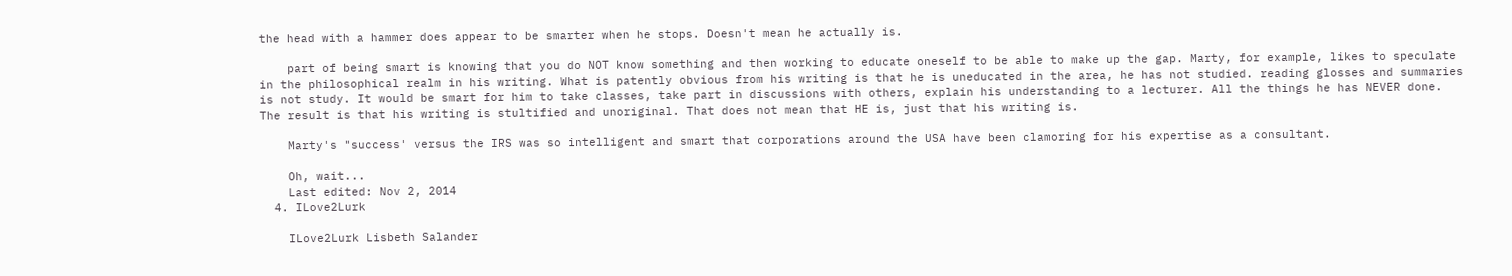the head with a hammer does appear to be smarter when he stops. Doesn't mean he actually is.

    part of being smart is knowing that you do NOT know something and then working to educate oneself to be able to make up the gap. Marty, for example, likes to speculate in the philosophical realm in his writing. What is patently obvious from his writing is that he is uneducated in the area, he has not studied. reading glosses and summaries is not study. It would be smart for him to take classes, take part in discussions with others, explain his understanding to a lecturer. All the things he has NEVER done. The result is that his writing is stultified and unoriginal. That does not mean that HE is, just that his writing is.

    Marty's "success' versus the IRS was so intelligent and smart that corporations around the USA have been clamoring for his expertise as a consultant.

    Oh, wait...
    Last edited: Nov 2, 2014
  4. ILove2Lurk

    ILove2Lurk Lisbeth Salander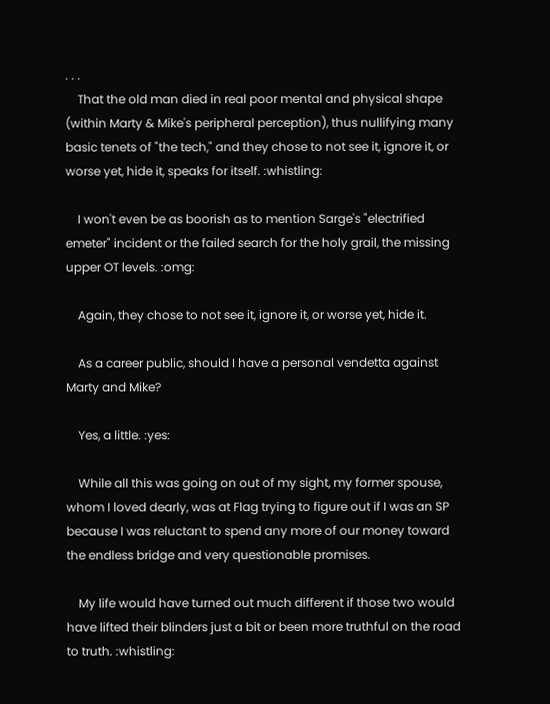. . .
    That the old man died in real poor mental and physical shape (within Marty & Mike's peripheral perception), thus nullifying many basic tenets of "the tech," and they chose to not see it, ignore it, or worse yet, hide it, speaks for itself. :whistling:

    I won't even be as boorish as to mention Sarge's "electrified emeter" incident or the failed search for the holy grail, the missing upper OT levels. :omg:

    Again, they chose to not see it, ignore it, or worse yet, hide it.

    As a career public, should I have a personal vendetta against Marty and Mike?

    Yes, a little. :yes:

    While all this was going on out of my sight, my former spouse, whom I loved dearly, was at Flag trying to figure out if I was an SP because I was reluctant to spend any more of our money toward the endless bridge and very questionable promises.

    My life would have turned out much different if those two would have lifted their blinders just a bit or been more truthful on the road to truth. :whistling: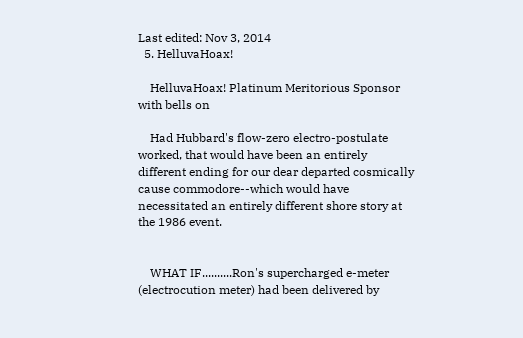Last edited: Nov 3, 2014
  5. HelluvaHoax!

    HelluvaHoax! Platinum Meritorious Sponsor with bells on

    Had Hubbard's flow-zero electro-postulate worked, that would have been an entirely different ending for our dear departed cosmically cause commodore--which would have necessitated an entirely different shore story at the 1986 event.


    WHAT IF..........Ron's supercharged e-meter (electrocution meter) had been delivered by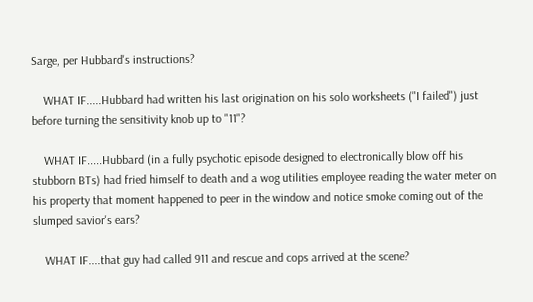Sarge, per Hubbard's instructions?

    WHAT IF.....Hubbard had written his last origination on his solo worksheets ("I failed") just before turning the sensitivity knob up to "11"?

    WHAT IF.....Hubbard (in a fully psychotic episode designed to electronically blow off his stubborn BTs) had fried himself to death and a wog utilities employee reading the water meter on his property that moment happened to peer in the window and notice smoke coming out of the slumped savior's ears?

    WHAT IF....that guy had called 911 and rescue and cops arrived at the scene?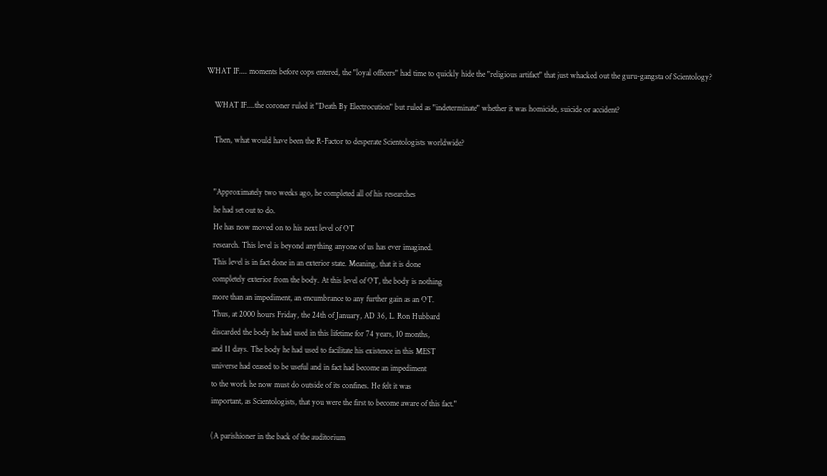WHAT IF.... moments before cops entered, the "loyal officers" had time to quickly hide the "religious artifact" that just whacked out the guru-gangsta of Scientology?

    WHAT IF....the coroner ruled it "Death By Electrocution" but ruled as "indeterminate" whether it was homicide, suicide or accident?

    Then, what would have been the R-Factor to desperate Scientologists worldwide?


    "Approximately two weeks ago, he completed all of his researches
    he had set out to do.
    He has now moved on to his next level of OT
    research. This level is beyond anything anyone of us has ever imagined.
    This level is in fact done in an exterior state. Meaning, that it is done
    completely exterior from the body. At this level of OT, the body is nothing
    more than an impediment, an encumbrance to any further gain as an OT.
    Thus, at 2000 hours Friday, the 24th of January, AD 36, L. Ron Hubbard
    discarded the body he had used in this lifetime for 74 years, 10 months,
    and 11 days. The body he had used to facilitate his existence in this MEST
    universe had ceased to be useful and in fact had become an impediment
    to the work he now must do outside of its confines. He felt it was
    important, as Scientologists, that you were the first to become aware of this fact."

    (A parishioner in the back of the auditorium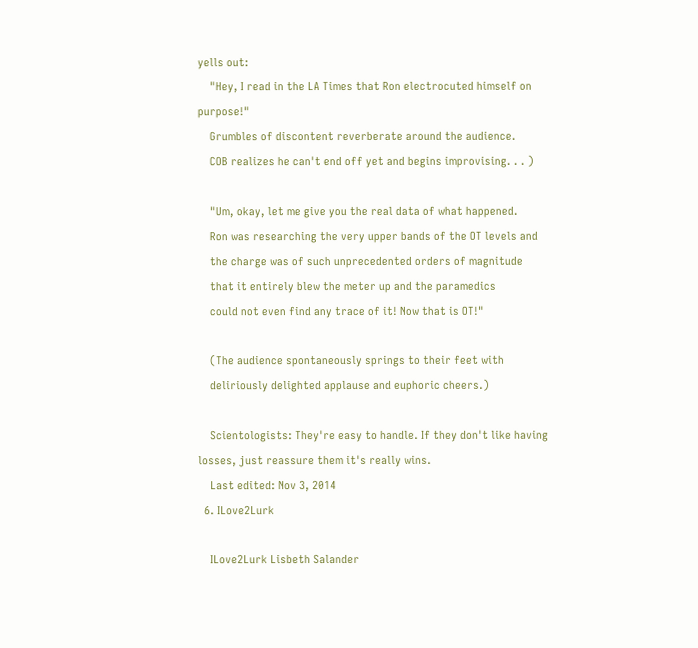yells out:
    "Hey, I read in the LA Times that Ron electrocuted himself on purpose!"
    Grumbles of discontent reverberate around the audience.
    COB realizes he can't end off yet and begins improvising. . . )

    "Um, okay, let me give you the real data of what happened.
    Ron was researching the very upper bands of the OT levels and
    the charge was of such unprecedented orders of magnitude
    that it entirely blew the meter up and the paramedics
    could not even find any trace of it! Now that is OT!"

    (The audience spontaneously springs to their feet with
    deliriously delighted applause and euphoric cheers.)

    Scientologists: They're easy to handle. If they don't like having losses, just reassure them it's really wins.
    Last edited: Nov 3, 2014
  6. ILove2Lurk

    ILove2Lurk Lisbeth Salander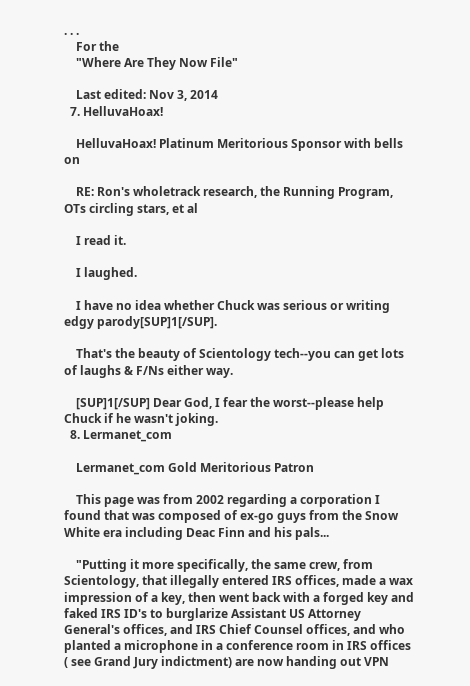. . .
    For the
    "Where Are They Now File"

    Last edited: Nov 3, 2014
  7. HelluvaHoax!

    HelluvaHoax! Platinum Meritorious Sponsor with bells on

    RE: Ron's wholetrack research, the Running Program, OTs circling stars, et al

    I read it.

    I laughed.

    I have no idea whether Chuck was serious or writing edgy parody[SUP]1[/SUP].

    That's the beauty of Scientology tech--you can get lots of laughs & F/Ns either way.

    [SUP]1[/SUP] Dear God, I fear the worst--please help Chuck if he wasn't joking.
  8. Lermanet_com

    Lermanet_com Gold Meritorious Patron

    This page was from 2002 regarding a corporation I found that was composed of ex-go guys from the Snow White era including Deac Finn and his pals...

    "Putting it more specifically, the same crew, from Scientology, that illegally entered IRS offices, made a wax impression of a key, then went back with a forged key and faked IRS ID's to burglarize Assistant US Attorney General's offices, and IRS Chief Counsel offices, and who planted a microphone in a conference room in IRS offices ( see Grand Jury indictment) are now handing out VPN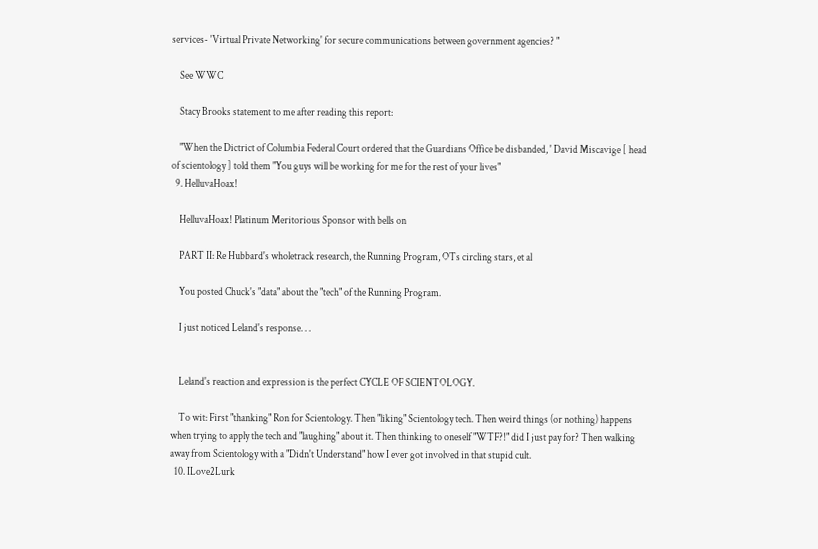services- 'Virtual Private Networking' for secure communications between government agencies? "

    See WWC

    Stacy Brooks statement to me after reading this report:

    "When the Dictrict of Columbia Federal Court ordered that the Guardians Office be disbanded, ' David Miscavige [ head of scientology ] told them "You guys will be working for me for the rest of your lives"
  9. HelluvaHoax!

    HelluvaHoax! Platinum Meritorious Sponsor with bells on

    PART II: Re Hubbard's wholetrack research, the Running Program, OTs circling stars, et al

    You posted Chuck's "data" about the "tech" of the Running Program.

    I just noticed Leland's response. . .


    Leland's reaction and expression is the perfect CYCLE OF SCIENTOLOGY.

    To wit: First "thanking" Ron for Scientology. Then "liking" Scientology tech. Then weird things (or nothing) happens when trying to apply the tech and "laughing" about it. Then thinking to oneself "WTF?!" did I just pay for? Then walking away from Scientology with a "Didn't Understand" how I ever got involved in that stupid cult.
  10. ILove2Lurk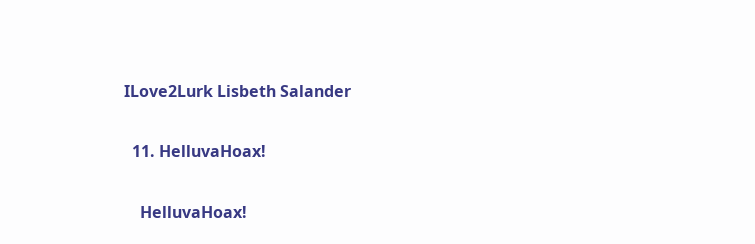ILove2Lurk Lisbeth Salander

  11. HelluvaHoax!

    HelluvaHoax!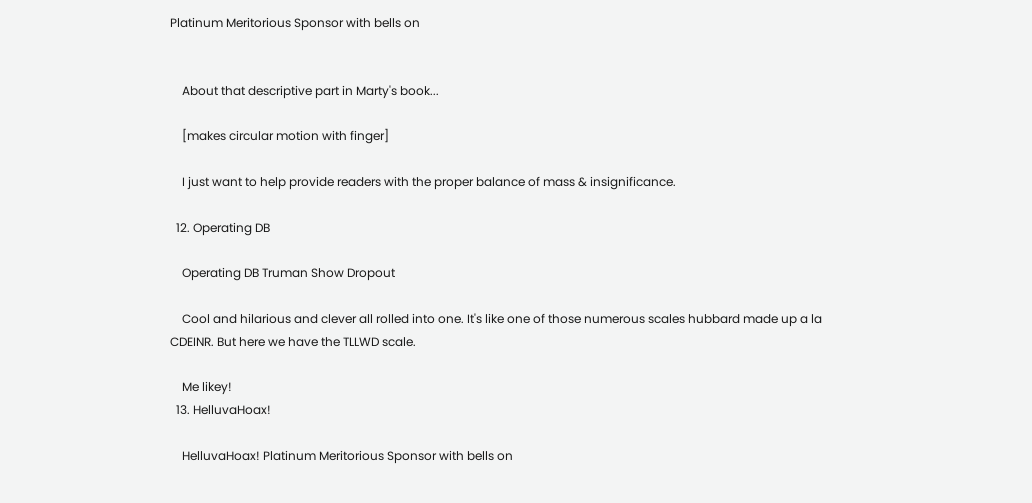Platinum Meritorious Sponsor with bells on


    About that descriptive part in Marty's book...

    [makes circular motion with finger]

    I just want to help provide readers with the proper balance of mass & insignificance.

  12. Operating DB

    Operating DB Truman Show Dropout

    Cool and hilarious and clever all rolled into one. It's like one of those numerous scales hubbard made up a la CDEINR. But here we have the TLLWD scale.

    Me likey!
  13. HelluvaHoax!

    HelluvaHoax! Platinum Meritorious Sponsor with bells on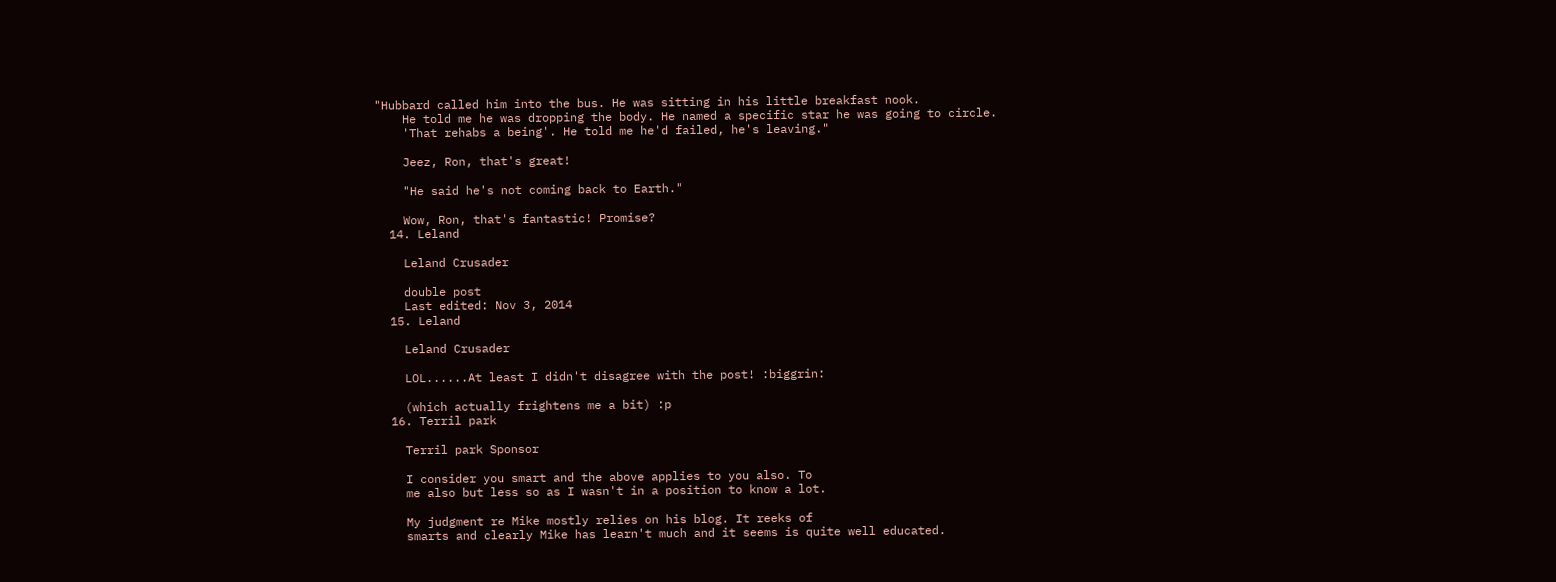"Hubbard called him into the bus. He was sitting in his little breakfast nook.
    He told me he was dropping the body. He named a specific star he was going to circle.
    'That rehabs a being'. He told me he'd failed, he's leaving."

    Jeez, Ron, that's great!

    "He said he's not coming back to Earth."

    Wow, Ron, that's fantastic! Promise?
  14. Leland

    Leland Crusader

    double post
    Last edited: Nov 3, 2014
  15. Leland

    Leland Crusader

    LOL......At least I didn't disagree with the post! :biggrin:

    (which actually frightens me a bit) :p
  16. Terril park

    Terril park Sponsor

    I consider you smart and the above applies to you also. To
    me also but less so as I wasn't in a position to know a lot.

    My judgment re Mike mostly relies on his blog. It reeks of
    smarts and clearly Mike has learn't much and it seems is quite well educated.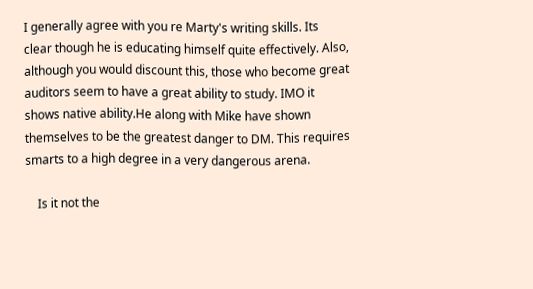I generally agree with you re Marty's writing skills. Its clear though he is educating himself quite effectively. Also, although you would discount this, those who become great auditors seem to have a great ability to study. IMO it shows native ability.He along with Mike have shown themselves to be the greatest danger to DM. This requires smarts to a high degree in a very dangerous arena.

    Is it not the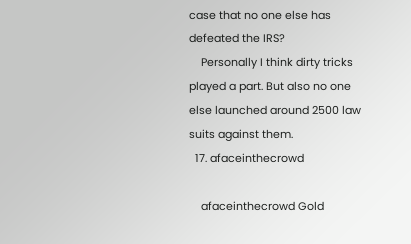case that no one else has defeated the IRS?
    Personally I think dirty tricks played a part. But also no one else launched around 2500 law suits against them.
  17. afaceinthecrowd

    afaceinthecrowd Gold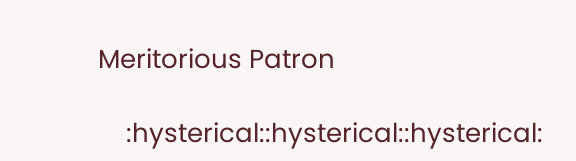Meritorious Patron

    :hysterical::hysterical::hysterical: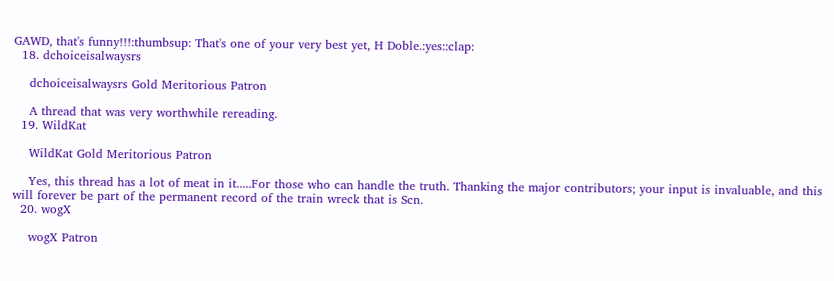GAWD, that's funny!!!:thumbsup: That's one of your very best yet, H Doble.:yes::clap:
  18. dchoiceisalwaysrs

    dchoiceisalwaysrs Gold Meritorious Patron

    A thread that was very worthwhile rereading.
  19. WildKat

    WildKat Gold Meritorious Patron

    Yes, this thread has a lot of meat in it.....For those who can handle the truth. Thanking the major contributors; your input is invaluable, and this will forever be part of the permanent record of the train wreck that is Scn.
  20. wogX

    wogX Patron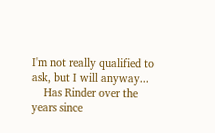I'm not really qualified to ask, but I will anyway...
    Has Rinder over the years since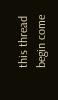this thread begin come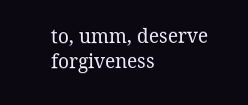to, umm, deserve forgiveness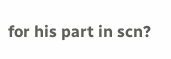for his part in scn?